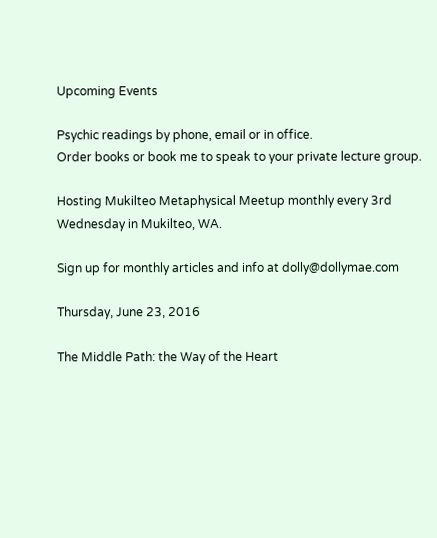Upcoming Events

Psychic readings by phone, email or in office.
Order books or book me to speak to your private lecture group.

Hosting Mukilteo Metaphysical Meetup monthly every 3rd Wednesday in Mukilteo, WA.

Sign up for monthly articles and info at dolly@dollymae.com

Thursday, June 23, 2016

The Middle Path: the Way of the Heart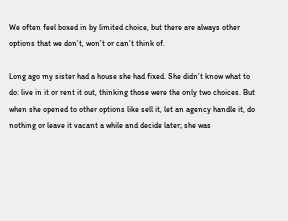We often feel boxed in by limited choice, but there are always other options that we don’t, won’t or can’t think of.

Long ago my sister had a house she had fixed. She didn’t know what to do: live in it or rent it out, thinking those were the only two choices. But when she opened to other options like sell it, let an agency handle it, do nothing or leave it vacant a while and decide later; she was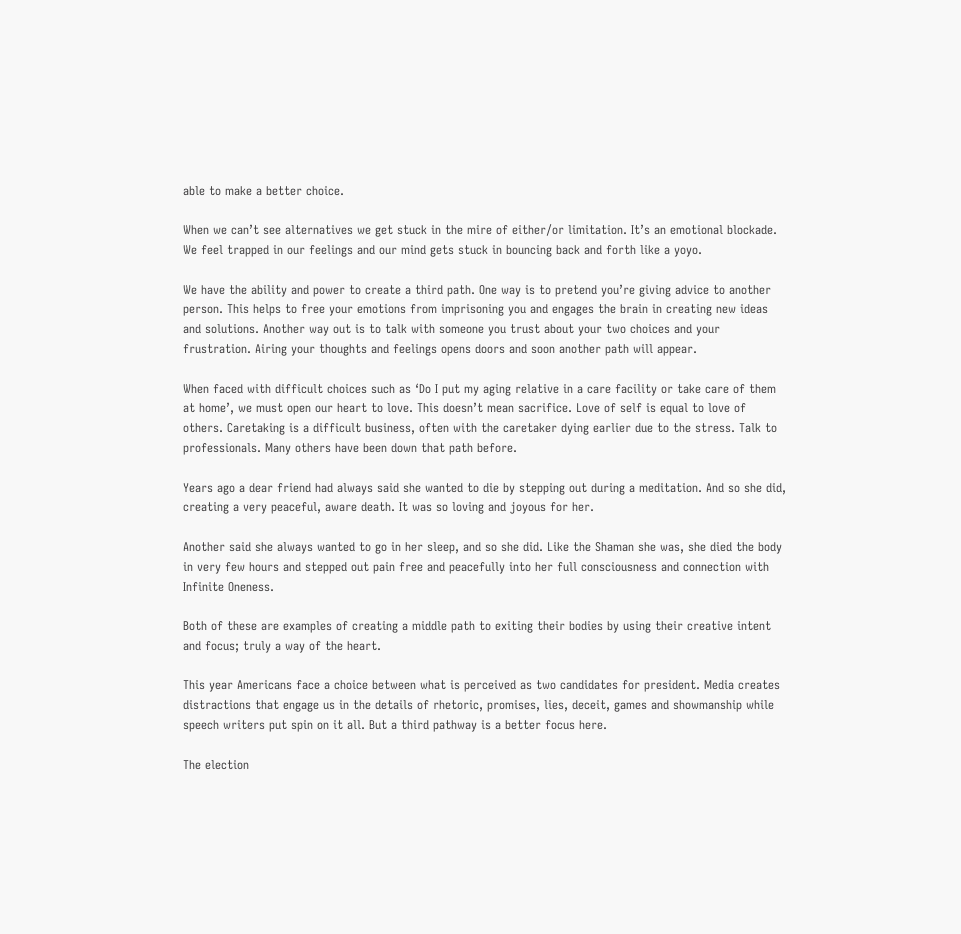able to make a better choice.

When we can’t see alternatives we get stuck in the mire of either/or limitation. It’s an emotional blockade. We feel trapped in our feelings and our mind gets stuck in bouncing back and forth like a yoyo.

We have the ability and power to create a third path. One way is to pretend you’re giving advice to another person. This helps to free your emotions from imprisoning you and engages the brain in creating new ideas and solutions. Another way out is to talk with someone you trust about your two choices and your frustration. Airing your thoughts and feelings opens doors and soon another path will appear.

When faced with difficult choices such as ‘Do I put my aging relative in a care facility or take care of them at home’, we must open our heart to love. This doesn’t mean sacrifice. Love of self is equal to love of others. Caretaking is a difficult business, often with the caretaker dying earlier due to the stress. Talk to professionals. Many others have been down that path before.

Years ago a dear friend had always said she wanted to die by stepping out during a meditation. And so she did, creating a very peaceful, aware death. It was so loving and joyous for her.

Another said she always wanted to go in her sleep, and so she did. Like the Shaman she was, she died the body in very few hours and stepped out pain free and peacefully into her full consciousness and connection with Infinite Oneness.

Both of these are examples of creating a middle path to exiting their bodies by using their creative intent and focus; truly a way of the heart.

This year Americans face a choice between what is perceived as two candidates for president. Media creates distractions that engage us in the details of rhetoric, promises, lies, deceit, games and showmanship while speech writers put spin on it all. But a third pathway is a better focus here.

The election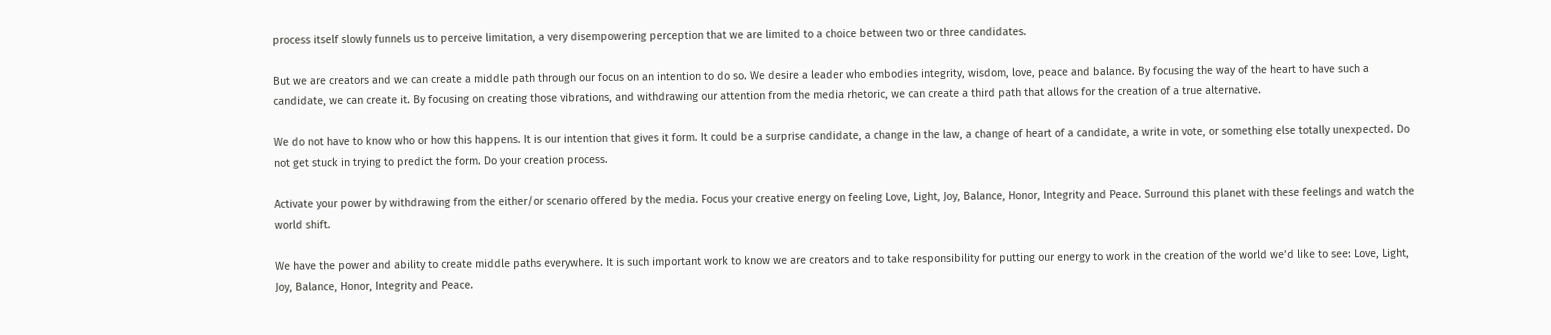process itself slowly funnels us to perceive limitation, a very disempowering perception that we are limited to a choice between two or three candidates.

But we are creators and we can create a middle path through our focus on an intention to do so. We desire a leader who embodies integrity, wisdom, love, peace and balance. By focusing the way of the heart to have such a candidate, we can create it. By focusing on creating those vibrations, and withdrawing our attention from the media rhetoric, we can create a third path that allows for the creation of a true alternative.

We do not have to know who or how this happens. It is our intention that gives it form. It could be a surprise candidate, a change in the law, a change of heart of a candidate, a write in vote, or something else totally unexpected. Do not get stuck in trying to predict the form. Do your creation process.

Activate your power by withdrawing from the either/or scenario offered by the media. Focus your creative energy on feeling Love, Light, Joy, Balance, Honor, Integrity and Peace. Surround this planet with these feelings and watch the world shift.

We have the power and ability to create middle paths everywhere. It is such important work to know we are creators and to take responsibility for putting our energy to work in the creation of the world we’d like to see: Love, Light, Joy, Balance, Honor, Integrity and Peace.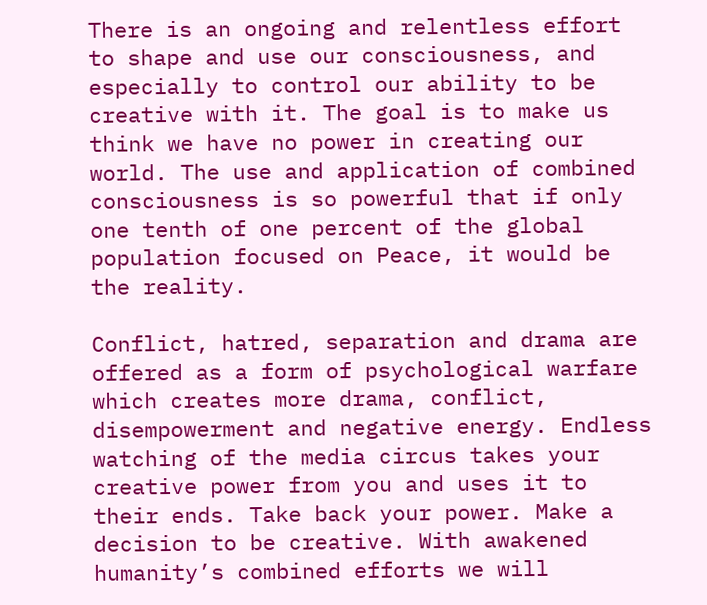There is an ongoing and relentless effort to shape and use our consciousness, and especially to control our ability to be creative with it. The goal is to make us think we have no power in creating our world. The use and application of combined consciousness is so powerful that if only one tenth of one percent of the global population focused on Peace, it would be the reality.

Conflict, hatred, separation and drama are offered as a form of psychological warfare which creates more drama, conflict, disempowerment and negative energy. Endless watching of the media circus takes your creative power from you and uses it to their ends. Take back your power. Make a decision to be creative. With awakened humanity’s combined efforts we will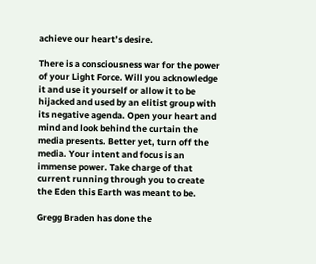achieve our heart’s desire.

There is a consciousness war for the power of your Light Force. Will you acknowledge it and use it yourself or allow it to be hijacked and used by an elitist group with its negative agenda. Open your heart and mind and look behind the curtain the media presents. Better yet, turn off the media. Your intent and focus is an immense power. Take charge of that current running through you to create the Eden this Earth was meant to be.

Gregg Braden has done the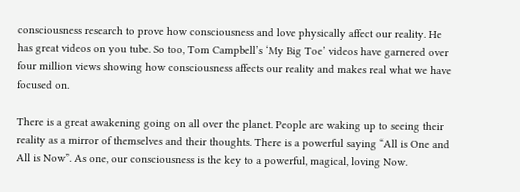consciousness research to prove how consciousness and love physically affect our reality. He has great videos on you tube. So too, Tom Campbell’s ‘My Big Toe’ videos have garnered over four million views showing how consciousness affects our reality and makes real what we have focused on.

There is a great awakening going on all over the planet. People are waking up to seeing their reality as a mirror of themselves and their thoughts. There is a powerful saying “All is One and All is Now”. As one, our consciousness is the key to a powerful, magical, loving Now.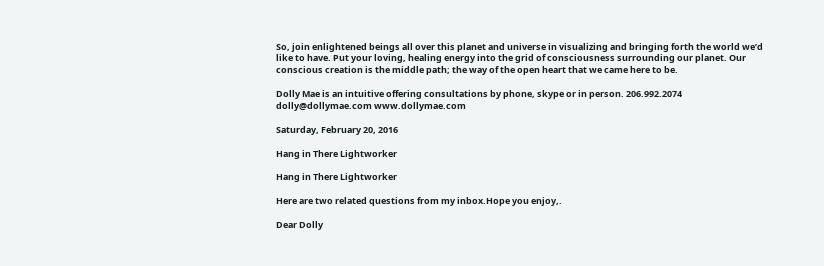So, join enlightened beings all over this planet and universe in visualizing and bringing forth the world we’d like to have. Put your loving, healing energy into the grid of consciousness surrounding our planet. Our conscious creation is the middle path; the way of the open heart that we came here to be.

Dolly Mae is an intuitive offering consultations by phone, skype or in person. 206.992.2074 dolly@dollymae.com www.dollymae.com

Saturday, February 20, 2016

Hang in There Lightworker

Hang in There Lightworker

Here are two related questions from my inbox.Hope you enjoy,.

Dear Dolly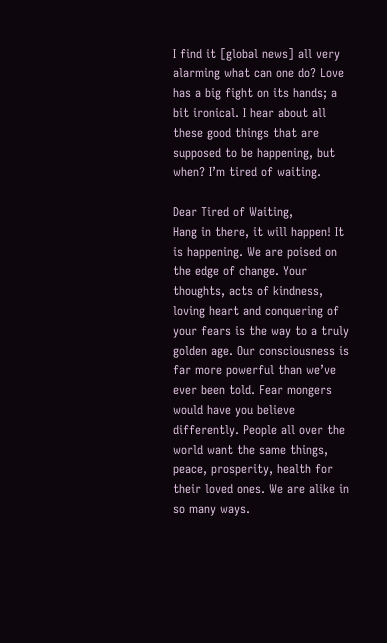I find it [global news] all very alarming what can one do? Love has a big fight on its hands; a bit ironical. I hear about all these good things that are supposed to be happening, but when? I’m tired of waiting.

Dear Tired of Waiting,
Hang in there, it will happen! It is happening. We are poised on the edge of change. Your thoughts, acts of kindness, loving heart and conquering of your fears is the way to a truly golden age. Our consciousness is far more powerful than we’ve ever been told. Fear mongers would have you believe differently. People all over the world want the same things, peace, prosperity, health for their loved ones. We are alike in so many ways.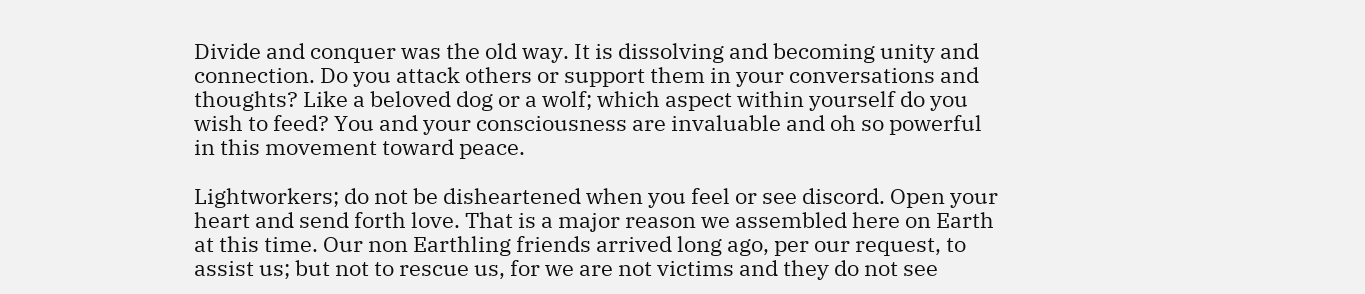Divide and conquer was the old way. It is dissolving and becoming unity and connection. Do you attack others or support them in your conversations and thoughts? Like a beloved dog or a wolf; which aspect within yourself do you wish to feed? You and your consciousness are invaluable and oh so powerful in this movement toward peace.

Lightworkers; do not be disheartened when you feel or see discord. Open your heart and send forth love. That is a major reason we assembled here on Earth at this time. Our non Earthling friends arrived long ago, per our request, to assist us; but not to rescue us, for we are not victims and they do not see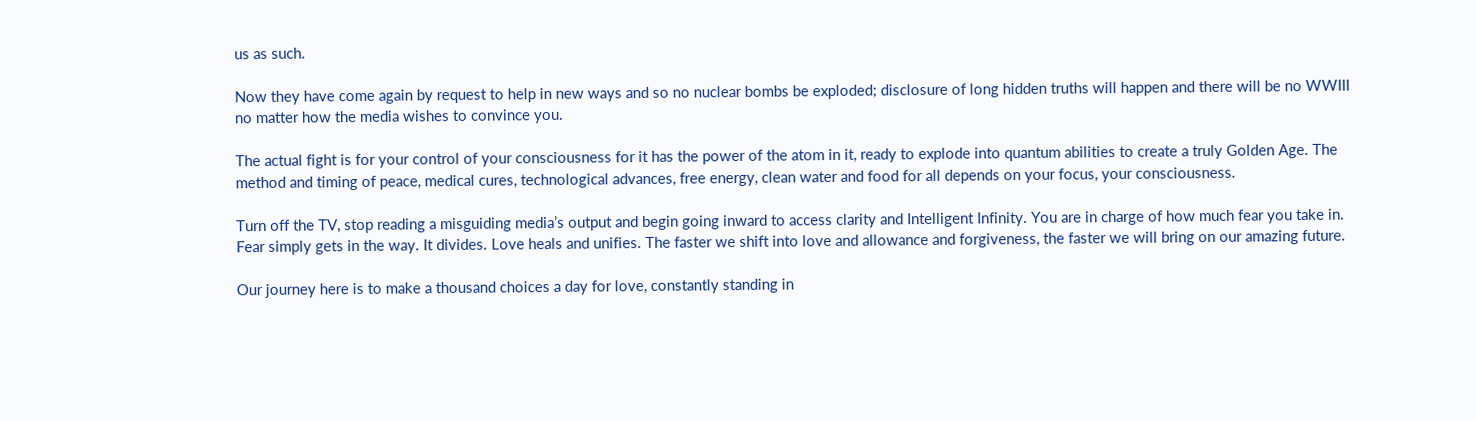us as such.

Now they have come again by request to help in new ways and so no nuclear bombs be exploded; disclosure of long hidden truths will happen and there will be no WWIII no matter how the media wishes to convince you.

The actual fight is for your control of your consciousness for it has the power of the atom in it, ready to explode into quantum abilities to create a truly Golden Age. The method and timing of peace, medical cures, technological advances, free energy, clean water and food for all depends on your focus, your consciousness.

Turn off the TV, stop reading a misguiding media’s output and begin going inward to access clarity and Intelligent Infinity. You are in charge of how much fear you take in. Fear simply gets in the way. It divides. Love heals and unifies. The faster we shift into love and allowance and forgiveness, the faster we will bring on our amazing future.

Our journey here is to make a thousand choices a day for love, constantly standing in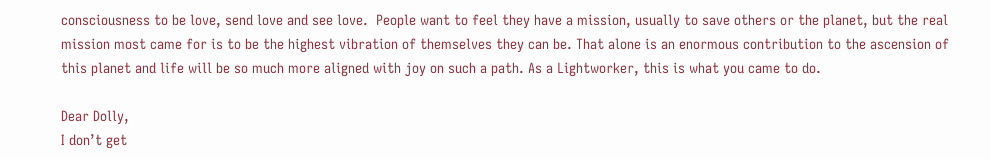consciousness to be love, send love and see love.  People want to feel they have a mission, usually to save others or the planet, but the real mission most came for is to be the highest vibration of themselves they can be. That alone is an enormous contribution to the ascension of this planet and life will be so much more aligned with joy on such a path. As a Lightworker, this is what you came to do.

Dear Dolly,
I don’t get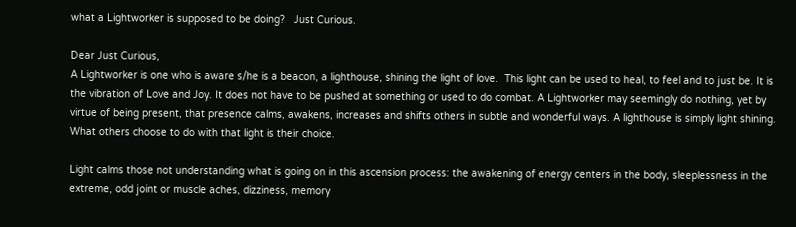what a Lightworker is supposed to be doing?   Just Curious.

Dear Just Curious,
A Lightworker is one who is aware s/he is a beacon, a lighthouse, shining the light of love.  This light can be used to heal, to feel and to just be. It is the vibration of Love and Joy. It does not have to be pushed at something or used to do combat. A Lightworker may seemingly do nothing, yet by virtue of being present, that presence calms, awakens, increases and shifts others in subtle and wonderful ways. A lighthouse is simply light shining. What others choose to do with that light is their choice.

Light calms those not understanding what is going on in this ascension process: the awakening of energy centers in the body, sleeplessness in the extreme, odd joint or muscle aches, dizziness, memory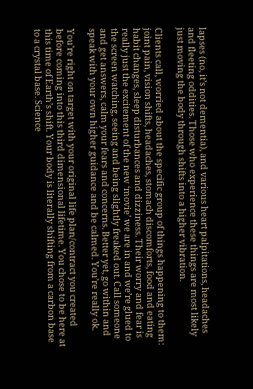lapses (no, it’s not dementia), and various heart palpitations, headaches and fleeting oddities. Those who experience these things are most likely just moving the body through shifts into a higher vibration.

Clients call, worried about the specific group of things happening to them: joint pain, vision shifts, headaches, stomach discomforts, food and eating habit changes, sleep disturbances and dizziness. Their worry and fear is really just the excitement of the new ‘movie’ we are in and we’re glued to the screen watching, seeing and being slightly freaked out. Call someone and get answers, calm your fears and concerns. Better yet, go within and speak with your own higher guidance and be calmed. You’re really ok.

You’re right on target with your original life plan/contract you created before coming into this third dimensional lifetime. You chose to be here at this time of Earth’s shift. Your body is literally shifting from a carbon base to a crystal base. Science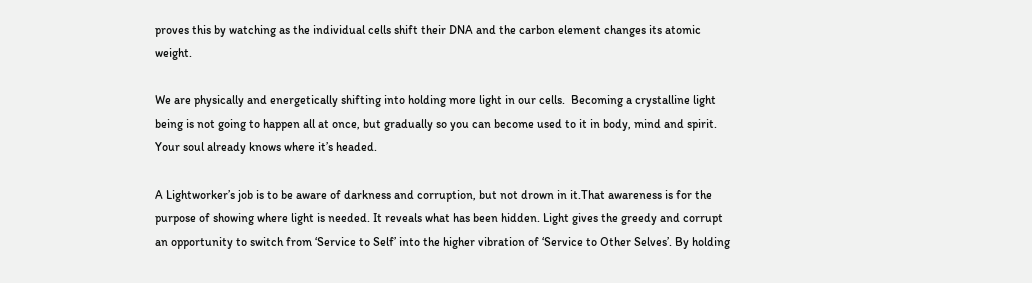proves this by watching as the individual cells shift their DNA and the carbon element changes its atomic weight.

We are physically and energetically shifting into holding more light in our cells.  Becoming a crystalline light being is not going to happen all at once, but gradually so you can become used to it in body, mind and spirit. Your soul already knows where it’s headed.

A Lightworker’s job is to be aware of darkness and corruption, but not drown in it.That awareness is for the purpose of showing where light is needed. It reveals what has been hidden. Light gives the greedy and corrupt an opportunity to switch from ‘Service to Self’ into the higher vibration of ‘Service to Other Selves’. By holding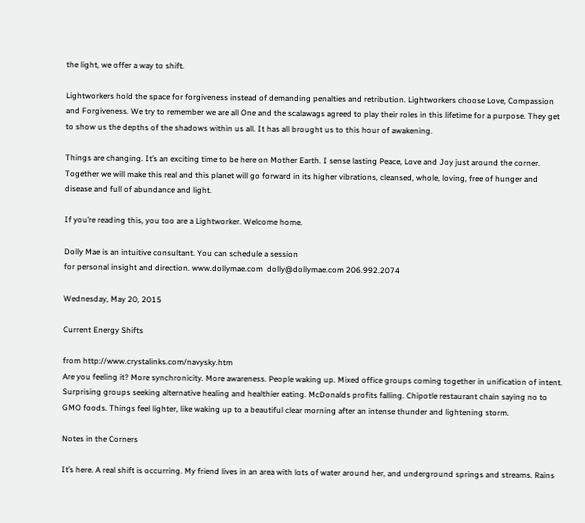the light, we offer a way to shift.

Lightworkers hold the space for forgiveness instead of demanding penalties and retribution. Lightworkers choose Love, Compassion and Forgiveness. We try to remember we are all One and the scalawags agreed to play their roles in this lifetime for a purpose. They get to show us the depths of the shadows within us all. It has all brought us to this hour of awakening.

Things are changing. It’s an exciting time to be here on Mother Earth. I sense lasting Peace, Love and Joy just around the corner. Together we will make this real and this planet will go forward in its higher vibrations, cleansed, whole, loving, free of hunger and disease and full of abundance and light.

If you’re reading this, you too are a Lightworker. Welcome home.

Dolly Mae is an intuitive consultant. You can schedule a session
for personal insight and direction. www.dollymae.com  dolly@dollymae.com 206.992.2074

Wednesday, May 20, 2015

Current Energy Shifts

from http://www.crystalinks.com/navysky.htm
Are you feeling it? More synchronicity. More awareness. People waking up. Mixed office groups coming together in unification of intent. Surprising groups seeking alternative healing and healthier eating. McDonalds profits falling. Chipotle restaurant chain saying no to GMO foods. Things feel lighter, like waking up to a beautiful clear morning after an intense thunder and lightening storm.

Notes in the Corners

It’s here. A real shift is occurring. My friend lives in an area with lots of water around her, and underground springs and streams. Rains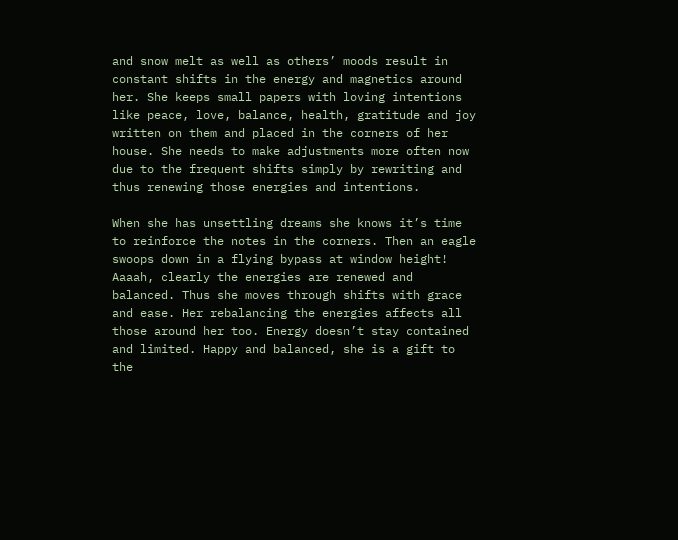and snow melt as well as others’ moods result in constant shifts in the energy and magnetics around her. She keeps small papers with loving intentions like peace, love, balance, health, gratitude and joy written on them and placed in the corners of her house. She needs to make adjustments more often now due to the frequent shifts simply by rewriting and thus renewing those energies and intentions.

When she has unsettling dreams she knows it’s time to reinforce the notes in the corners. Then an eagle swoops down in a flying bypass at window height! Aaaah, clearly the energies are renewed and balanced. Thus she moves through shifts with grace and ease. Her rebalancing the energies affects all those around her too. Energy doesn’t stay contained and limited. Happy and balanced, she is a gift to the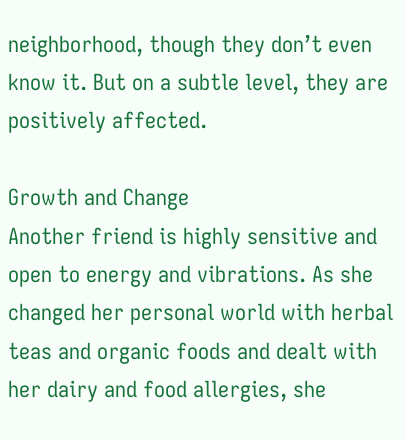neighborhood, though they don’t even know it. But on a subtle level, they are positively affected.

Growth and Change
Another friend is highly sensitive and open to energy and vibrations. As she changed her personal world with herbal teas and organic foods and dealt with her dairy and food allergies, she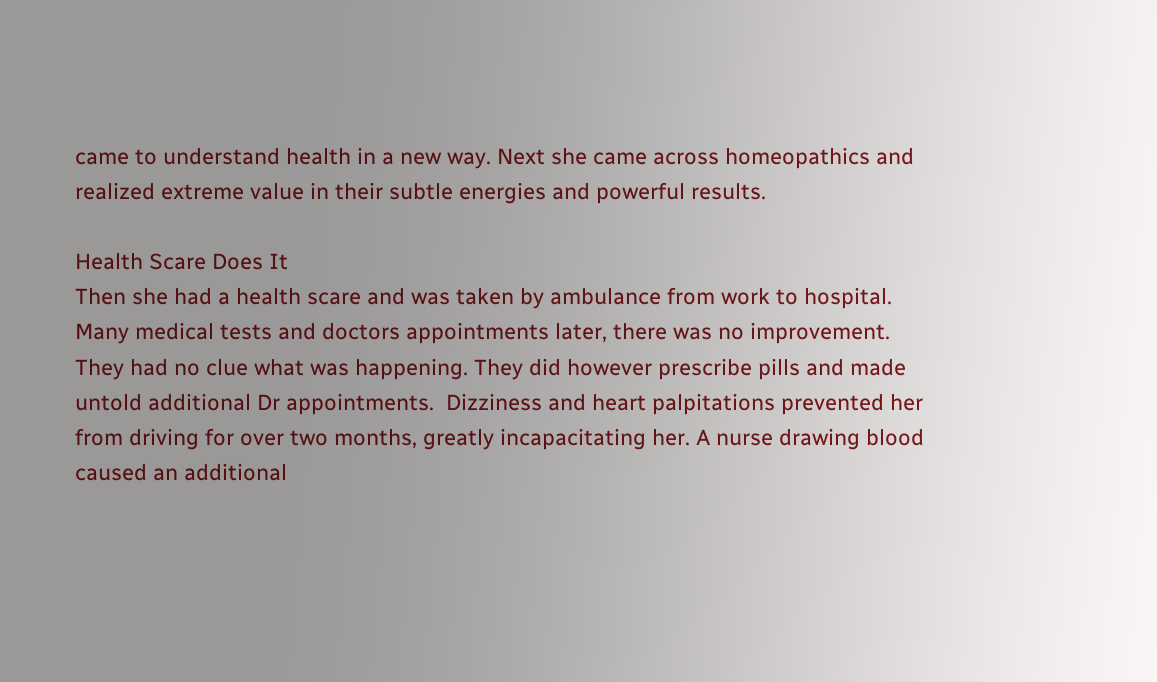came to understand health in a new way. Next she came across homeopathics and realized extreme value in their subtle energies and powerful results.

Health Scare Does It
Then she had a health scare and was taken by ambulance from work to hospital.
Many medical tests and doctors appointments later, there was no improvement. They had no clue what was happening. They did however prescribe pills and made untold additional Dr appointments.  Dizziness and heart palpitations prevented her from driving for over two months, greatly incapacitating her. A nurse drawing blood caused an additional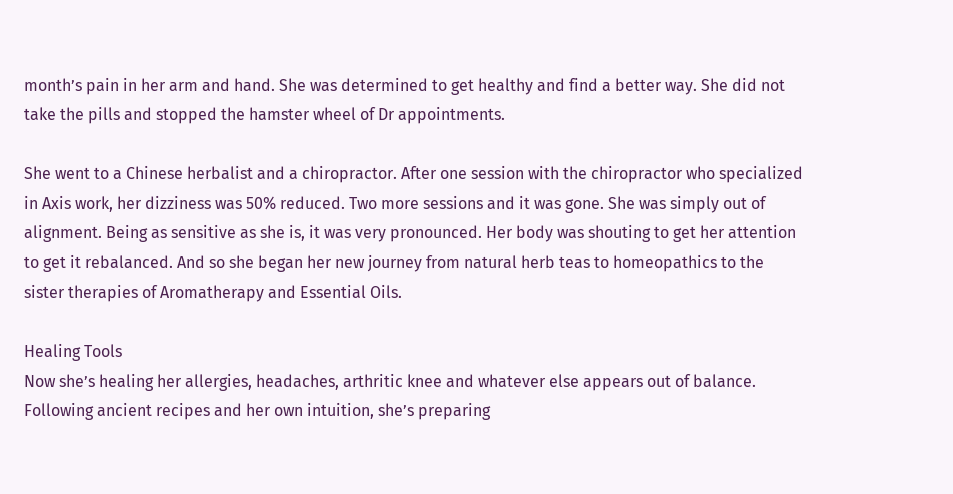month’s pain in her arm and hand. She was determined to get healthy and find a better way. She did not take the pills and stopped the hamster wheel of Dr appointments.

She went to a Chinese herbalist and a chiropractor. After one session with the chiropractor who specialized in Axis work, her dizziness was 50% reduced. Two more sessions and it was gone. She was simply out of alignment. Being as sensitive as she is, it was very pronounced. Her body was shouting to get her attention to get it rebalanced. And so she began her new journey from natural herb teas to homeopathics to the sister therapies of Aromatherapy and Essential Oils.

Healing Tools
Now she’s healing her allergies, headaches, arthritic knee and whatever else appears out of balance. Following ancient recipes and her own intuition, she’s preparing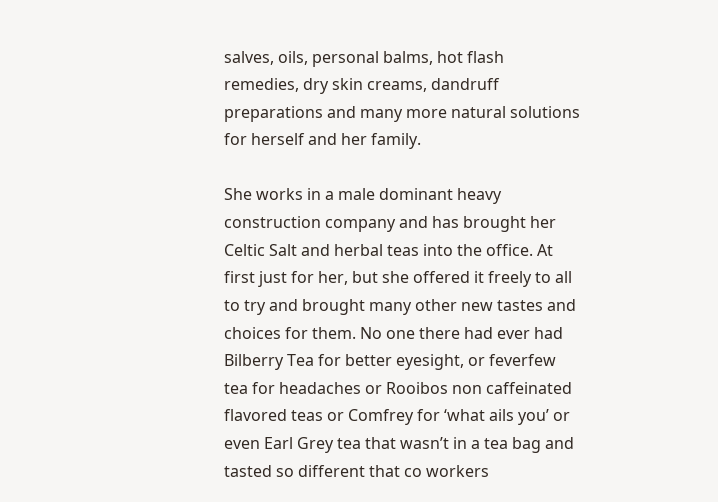salves, oils, personal balms, hot flash remedies, dry skin creams, dandruff preparations and many more natural solutions for herself and her family.

She works in a male dominant heavy construction company and has brought her Celtic Salt and herbal teas into the office. At first just for her, but she offered it freely to all to try and brought many other new tastes and choices for them. No one there had ever had Bilberry Tea for better eyesight, or feverfew tea for headaches or Rooibos non caffeinated flavored teas or Comfrey for ‘what ails you’ or even Earl Grey tea that wasn’t in a tea bag and tasted so different that co workers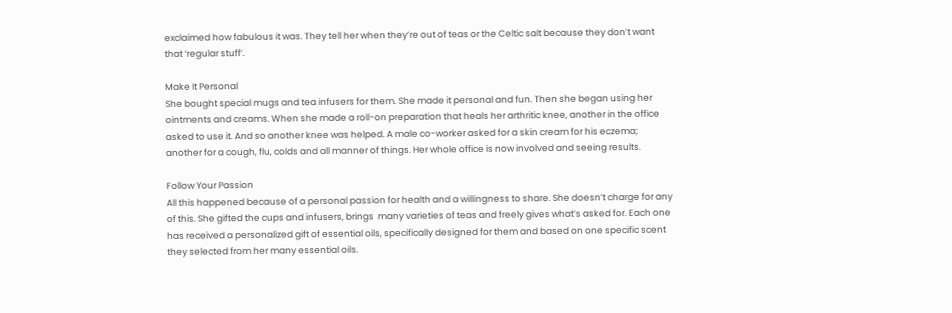exclaimed how fabulous it was. They tell her when they’re out of teas or the Celtic salt because they don’t want that ‘regular stuff’.

Make It Personal
She bought special mugs and tea infusers for them. She made it personal and fun. Then she began using her ointments and creams. When she made a roll-on preparation that heals her arthritic knee, another in the office asked to use it. And so another knee was helped. A male co-worker asked for a skin cream for his eczema; another for a cough, flu, colds and all manner of things. Her whole office is now involved and seeing results.

Follow Your Passion
All this happened because of a personal passion for health and a willingness to share. She doesn’t charge for any of this. She gifted the cups and infusers, brings  many varieties of teas and freely gives what’s asked for. Each one has received a personalized gift of essential oils, specifically designed for them and based on one specific scent they selected from her many essential oils.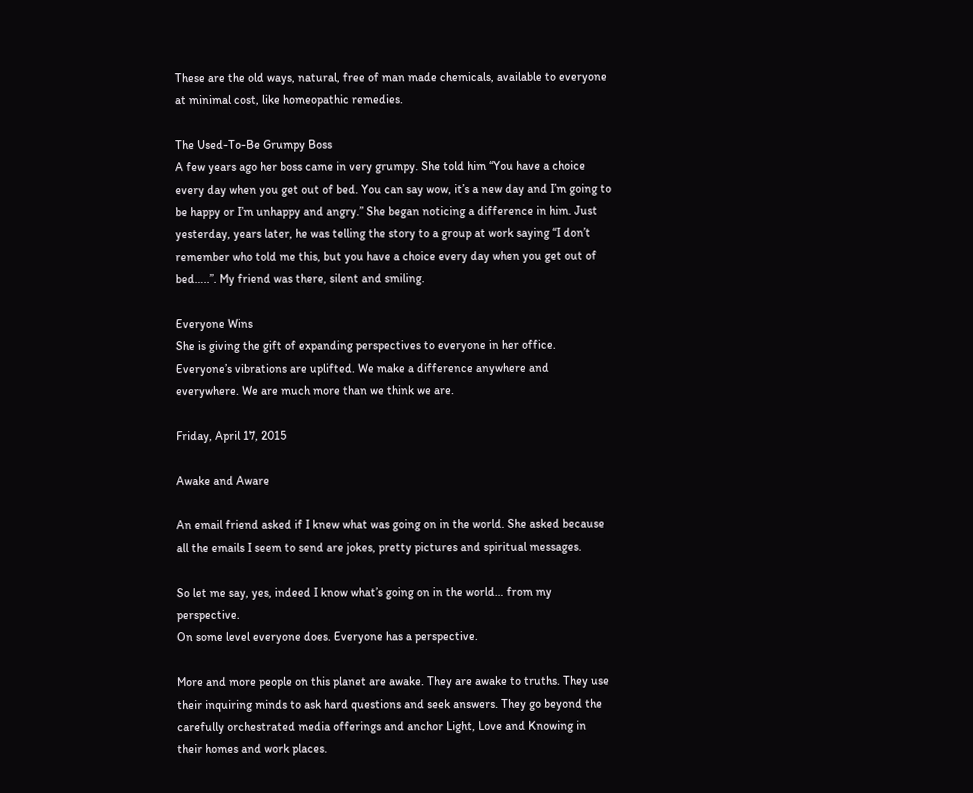These are the old ways, natural, free of man made chemicals, available to everyone at minimal cost, like homeopathic remedies.

The Used-To-Be Grumpy Boss
A few years ago her boss came in very grumpy. She told him “You have a choice every day when you get out of bed. You can say wow, it’s a new day and I’m going to be happy or I’m unhappy and angry.” She began noticing a difference in him. Just yesterday, years later, he was telling the story to a group at work saying “I don’t remember who told me this, but you have a choice every day when you get out of bed…..”. My friend was there, silent and smiling.

Everyone Wins
She is giving the gift of expanding perspectives to everyone in her office. Everyone’s vibrations are uplifted. We make a difference anywhere and everywhere. We are much more than we think we are.

Friday, April 17, 2015

Awake and Aware

An email friend asked if I knew what was going on in the world. She asked because all the emails I seem to send are jokes, pretty pictures and spiritual messages.

So let me say, yes, indeed I know what’s going on in the world… from my perspective.
On some level everyone does. Everyone has a perspective.

More and more people on this planet are awake. They are awake to truths. They use their inquiring minds to ask hard questions and seek answers. They go beyond the carefully orchestrated media offerings and anchor Light, Love and Knowing in their homes and work places.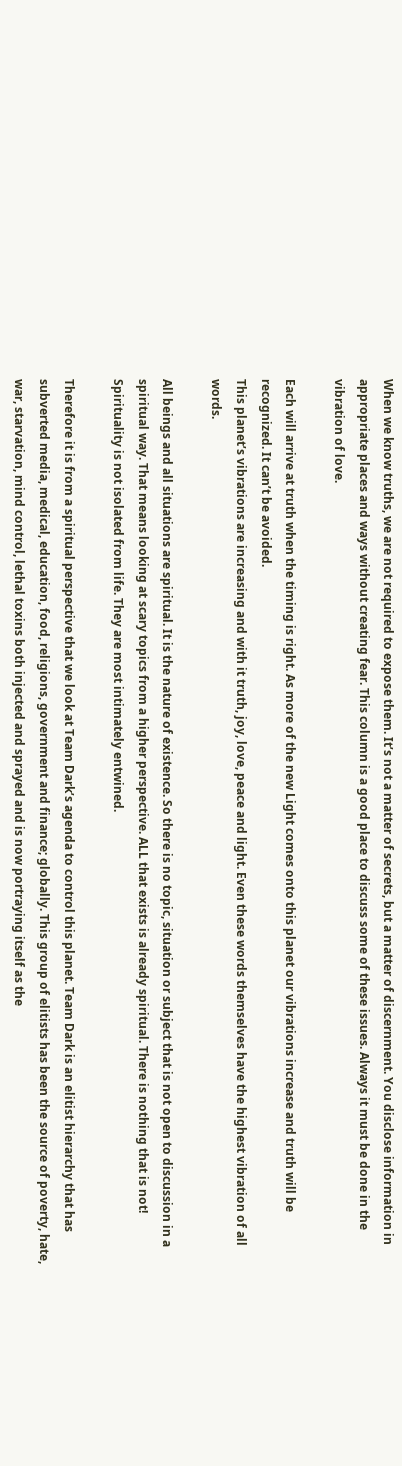When we know truths, we are not required to expose them. It’s not a matter of secrets, but a matter of discernment. You disclose information in appropriate places and ways without creating fear. This column is a good place to discuss some of these issues. Always it must be done in the vibration of love.

Each will arrive at truth when the timing is right. As more of the new Light comes onto this planet our vibrations increase and truth will be recognized. It can’t be avoided.
This planet’s vibrations are increasing and with it truth, joy, love, peace and light. Even these words themselves have the highest vibration of all words.

All beings and all situations are spiritual. It is the nature of existence. So there is no topic, situation or subject that is not open to discussion in a spiritual way. That means looking at scary topics from a higher perspective. ALL that exists is already spiritual. There is nothing that is not! Spirituality is not isolated from life. They are most intimately entwined.

Therefore it is from a spiritual perspective that we look at Team Dark’s agenda to control this planet. Team Dark is an elitist hierarchy that has subverted media, medical, education, food, religions, government and finance; globally. This group of elitists has been the source of poverty, hate, war, starvation, mind control, lethal toxins both injected and sprayed and is now portraying itself as the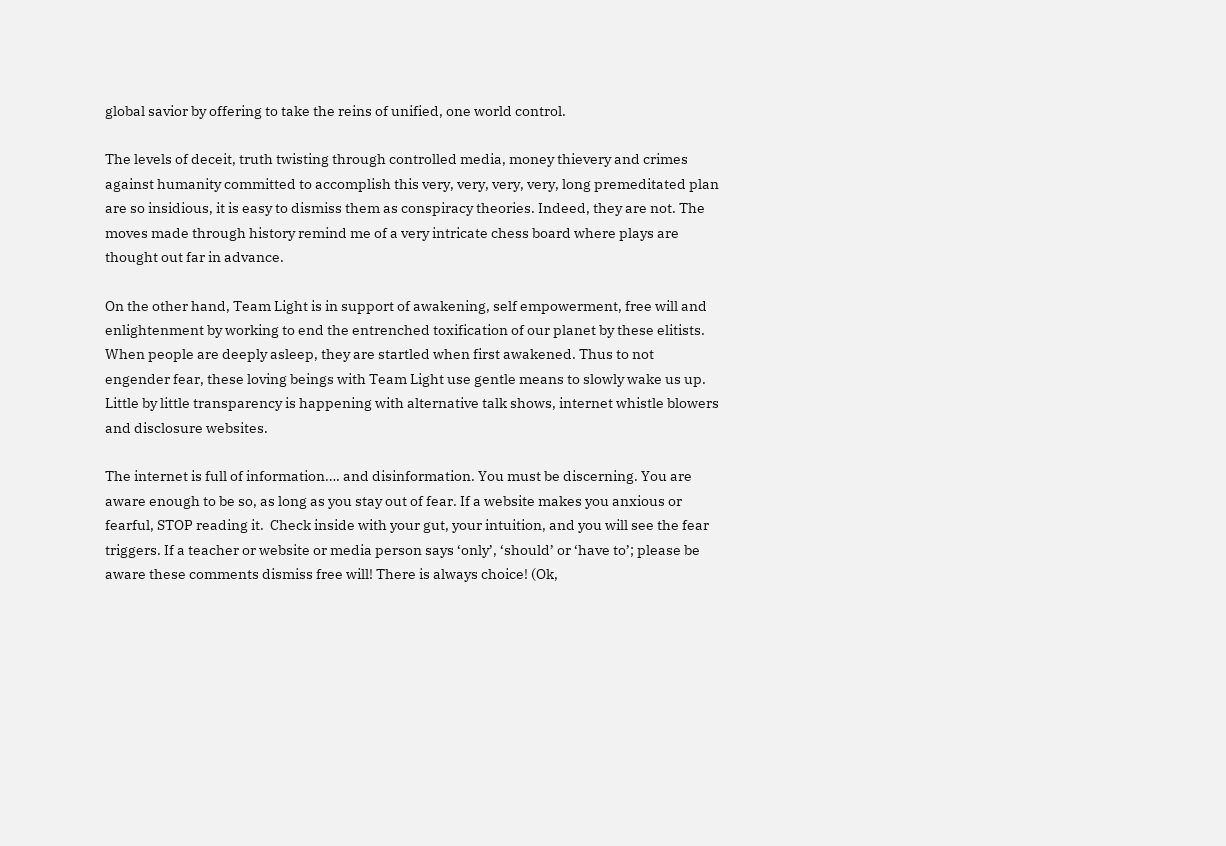global savior by offering to take the reins of unified, one world control.

The levels of deceit, truth twisting through controlled media, money thievery and crimes against humanity committed to accomplish this very, very, very, very, long premeditated plan are so insidious, it is easy to dismiss them as conspiracy theories. Indeed, they are not. The moves made through history remind me of a very intricate chess board where plays are thought out far in advance.

On the other hand, Team Light is in support of awakening, self empowerment, free will and enlightenment by working to end the entrenched toxification of our planet by these elitists. When people are deeply asleep, they are startled when first awakened. Thus to not engender fear, these loving beings with Team Light use gentle means to slowly wake us up. Little by little transparency is happening with alternative talk shows, internet whistle blowers and disclosure websites.

The internet is full of information…. and disinformation. You must be discerning. You are aware enough to be so, as long as you stay out of fear. If a website makes you anxious or fearful, STOP reading it.  Check inside with your gut, your intuition, and you will see the fear triggers. If a teacher or website or media person says ‘only’, ‘should’ or ‘have to’; please be aware these comments dismiss free will! There is always choice! (Ok,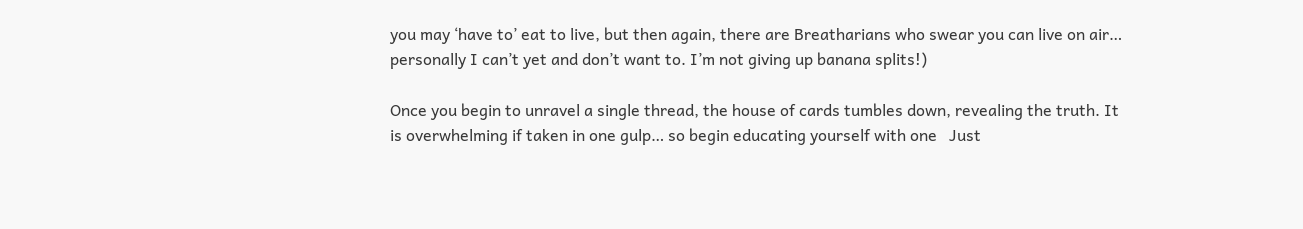you may ‘have to’ eat to live, but then again, there are Breatharians who swear you can live on air… personally I can’t yet and don’t want to. I’m not giving up banana splits!)

Once you begin to unravel a single thread, the house of cards tumbles down, revealing the truth. It is overwhelming if taken in one gulp… so begin educating yourself with one   Just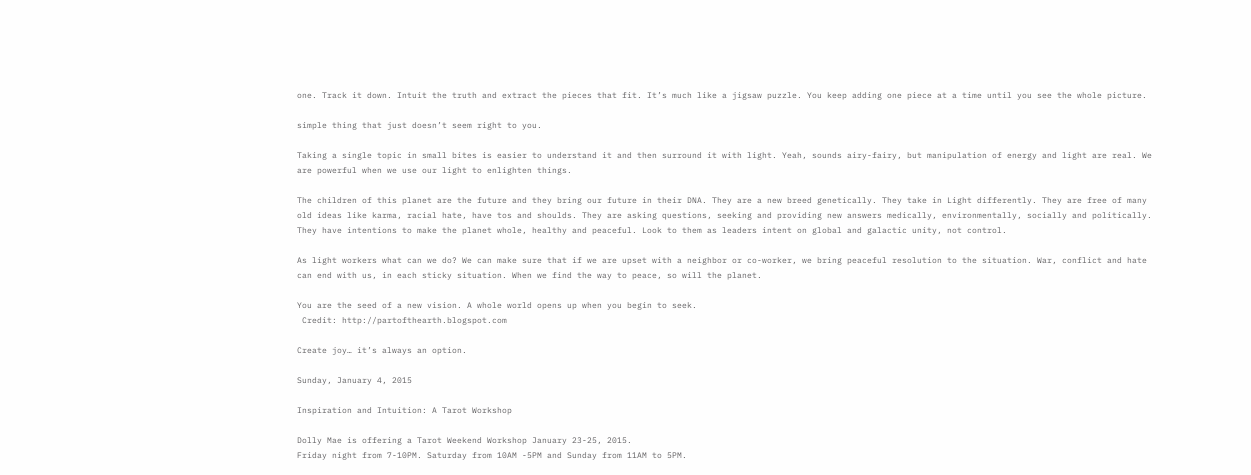one. Track it down. Intuit the truth and extract the pieces that fit. It’s much like a jigsaw puzzle. You keep adding one piece at a time until you see the whole picture.

simple thing that just doesn’t seem right to you.

Taking a single topic in small bites is easier to understand it and then surround it with light. Yeah, sounds airy-fairy, but manipulation of energy and light are real. We are powerful when we use our light to enlighten things.

The children of this planet are the future and they bring our future in their DNA. They are a new breed genetically. They take in Light differently. They are free of many old ideas like karma, racial hate, have tos and shoulds. They are asking questions, seeking and providing new answers medically, environmentally, socially and politically. They have intentions to make the planet whole, healthy and peaceful. Look to them as leaders intent on global and galactic unity, not control.

As light workers what can we do? We can make sure that if we are upset with a neighbor or co-worker, we bring peaceful resolution to the situation. War, conflict and hate can end with us, in each sticky situation. When we find the way to peace, so will the planet.

You are the seed of a new vision. A whole world opens up when you begin to seek.
 Credit: http://partofthearth.blogspot.com

Create joy… it’s always an option.

Sunday, January 4, 2015

Inspiration and Intuition: A Tarot Workshop

Dolly Mae is offering a Tarot Weekend Workshop January 23-25, 2015.
Friday night from 7-10PM. Saturday from 10AM -5PM and Sunday from 11AM to 5PM.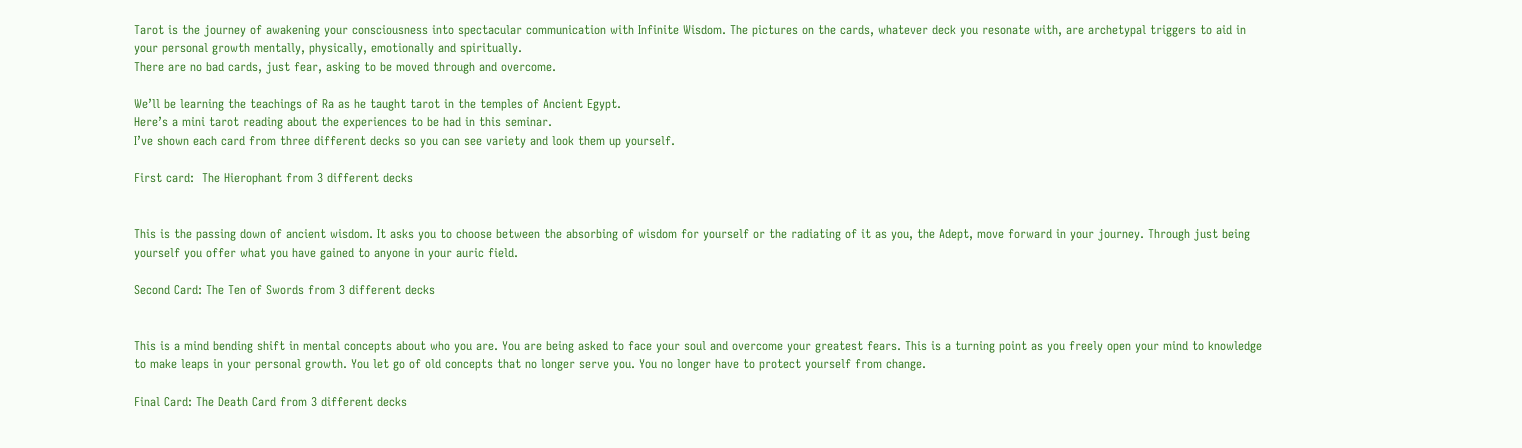Tarot is the journey of awakening your consciousness into spectacular communication with Infinite Wisdom. The pictures on the cards, whatever deck you resonate with, are archetypal triggers to aid in your personal growth mentally, physically, emotionally and spiritually.
There are no bad cards, just fear, asking to be moved through and overcome.

We’ll be learning the teachings of Ra as he taught tarot in the temples of Ancient Egypt.
Here’s a mini tarot reading about the experiences to be had in this seminar.
I’ve shown each card from three different decks so you can see variety and look them up yourself.

First card:  The Hierophant from 3 different decks


This is the passing down of ancient wisdom. It asks you to choose between the absorbing of wisdom for yourself or the radiating of it as you, the Adept, move forward in your journey. Through just being yourself you offer what you have gained to anyone in your auric field.

Second Card: The Ten of Swords from 3 different decks


This is a mind bending shift in mental concepts about who you are. You are being asked to face your soul and overcome your greatest fears. This is a turning point as you freely open your mind to knowledge to make leaps in your personal growth. You let go of old concepts that no longer serve you. You no longer have to protect yourself from change.

Final Card: The Death Card from 3 different decks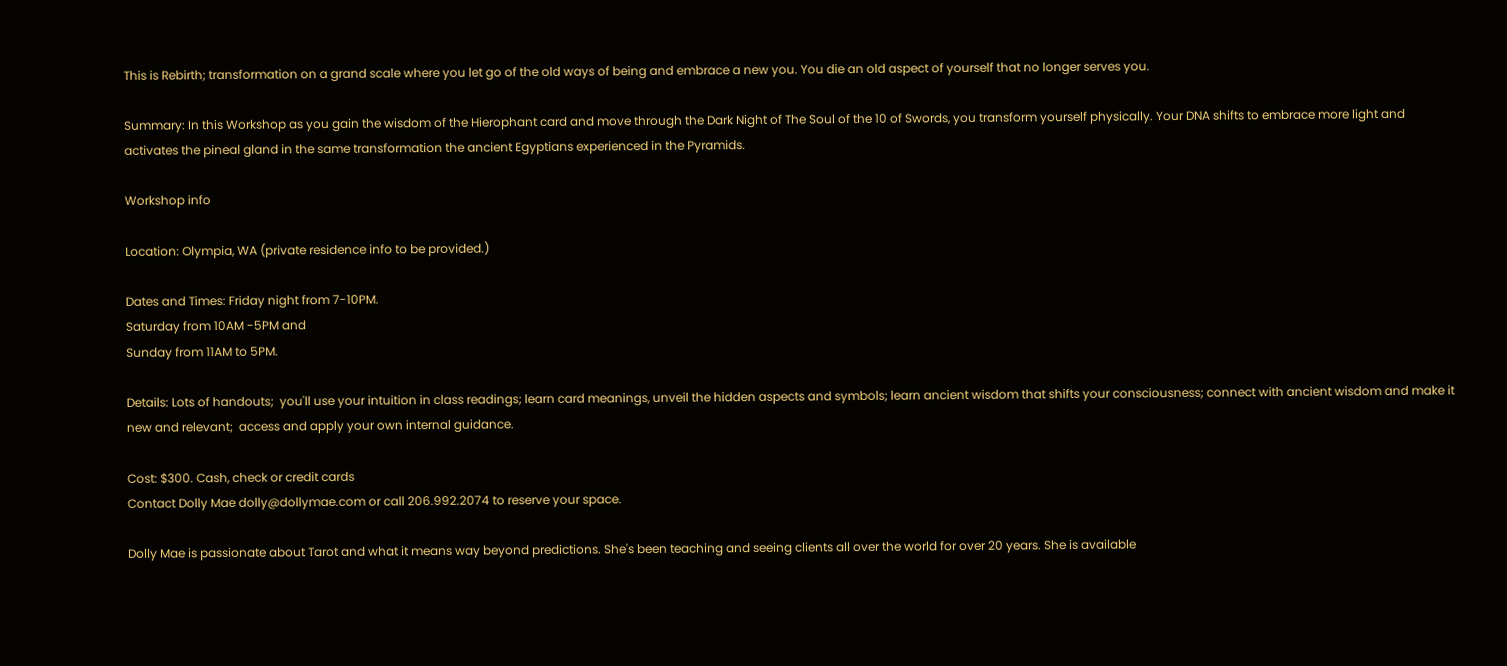This is Rebirth; transformation on a grand scale where you let go of the old ways of being and embrace a new you. You die an old aspect of yourself that no longer serves you.

Summary: In this Workshop as you gain the wisdom of the Hierophant card and move through the Dark Night of The Soul of the 10 of Swords, you transform yourself physically. Your DNA shifts to embrace more light and activates the pineal gland in the same transformation the ancient Egyptians experienced in the Pyramids.

Workshop info

Location: Olympia, WA (private residence info to be provided.)

Dates and Times: Friday night from 7-10PM.
Saturday from 10AM -5PM and
Sunday from 11AM to 5PM.

Details: Lots of handouts;  you'll use your intuition in class readings; learn card meanings, unveil the hidden aspects and symbols; learn ancient wisdom that shifts your consciousness; connect with ancient wisdom and make it new and relevant;  access and apply your own internal guidance.

Cost: $300. Cash, check or credit cards
Contact Dolly Mae dolly@dollymae.com or call 206.992.2074 to reserve your space.

Dolly Mae is passionate about Tarot and what it means way beyond predictions. She's been teaching and seeing clients all over the world for over 20 years. She is available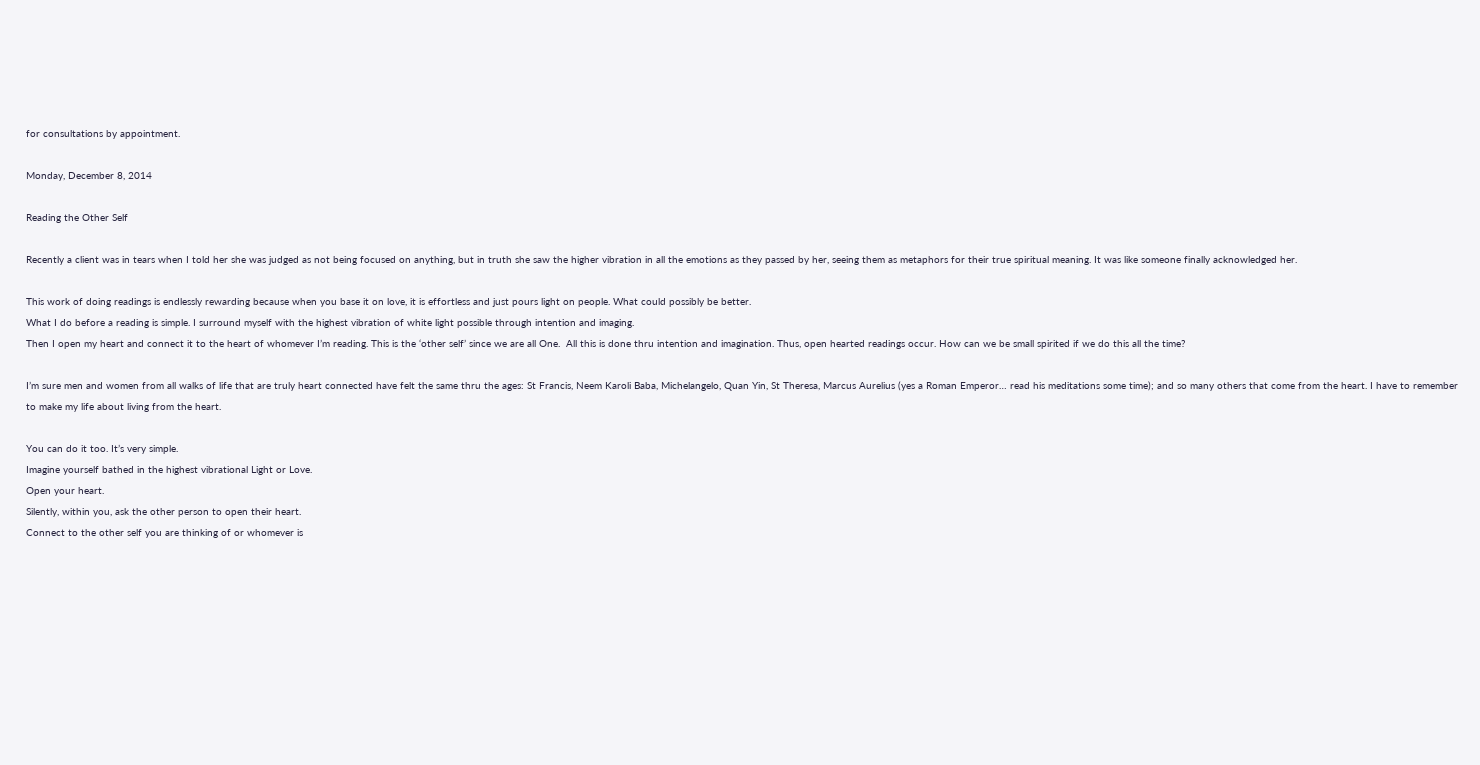for consultations by appointment.

Monday, December 8, 2014

Reading the Other Self

Recently a client was in tears when I told her she was judged as not being focused on anything, but in truth she saw the higher vibration in all the emotions as they passed by her, seeing them as metaphors for their true spiritual meaning. It was like someone finally acknowledged her.

This work of doing readings is endlessly rewarding because when you base it on love, it is effortless and just pours light on people. What could possibly be better.
What I do before a reading is simple. I surround myself with the highest vibration of white light possible through intention and imaging.
Then I open my heart and connect it to the heart of whomever I’m reading. This is the ‘other self’ since we are all One.  All this is done thru intention and imagination. Thus, open hearted readings occur. How can we be small spirited if we do this all the time?

I’m sure men and women from all walks of life that are truly heart connected have felt the same thru the ages: St Francis, Neem Karoli Baba, Michelangelo, Quan Yin, St Theresa, Marcus Aurelius (yes a Roman Emperor… read his meditations some time); and so many others that come from the heart. I have to remember to make my life about living from the heart.

You can do it too. It’s very simple.
Imagine yourself bathed in the highest vibrational Light or Love.
Open your heart.
Silently, within you, ask the other person to open their heart.
Connect to the other self you are thinking of or whomever is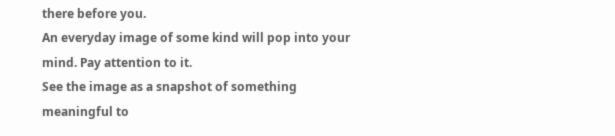there before you.
An everyday image of some kind will pop into your mind. Pay attention to it.
See the image as a snapshot of something meaningful to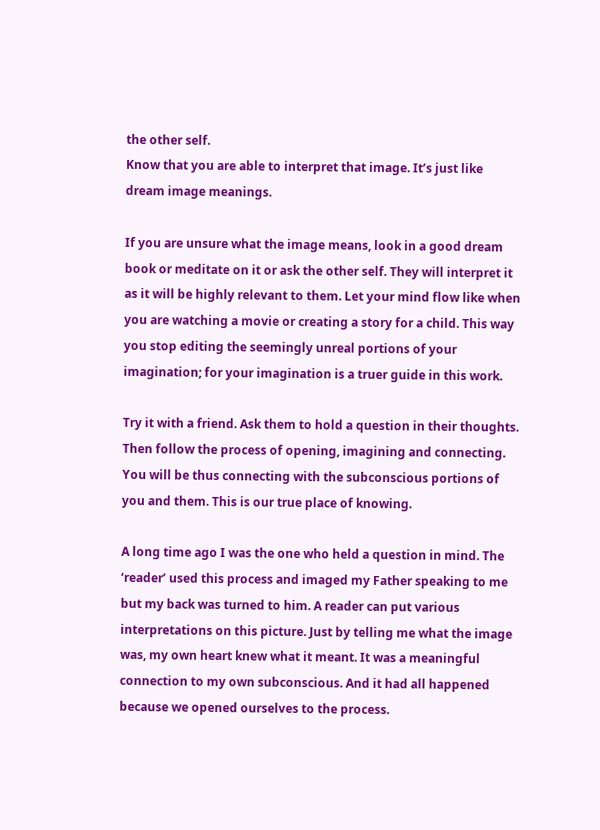the other self.
Know that you are able to interpret that image. It’s just like dream image meanings.

If you are unsure what the image means, look in a good dream book or meditate on it or ask the other self. They will interpret it as it will be highly relevant to them. Let your mind flow like when you are watching a movie or creating a story for a child. This way you stop editing the seemingly unreal portions of your imagination; for your imagination is a truer guide in this work.

Try it with a friend. Ask them to hold a question in their thoughts. Then follow the process of opening, imagining and connecting. You will be thus connecting with the subconscious portions of you and them. This is our true place of knowing.

A long time ago I was the one who held a question in mind. The ‘reader’ used this process and imaged my Father speaking to me but my back was turned to him. A reader can put various interpretations on this picture. Just by telling me what the image was, my own heart knew what it meant. It was a meaningful connection to my own subconscious. And it had all happened because we opened ourselves to the process.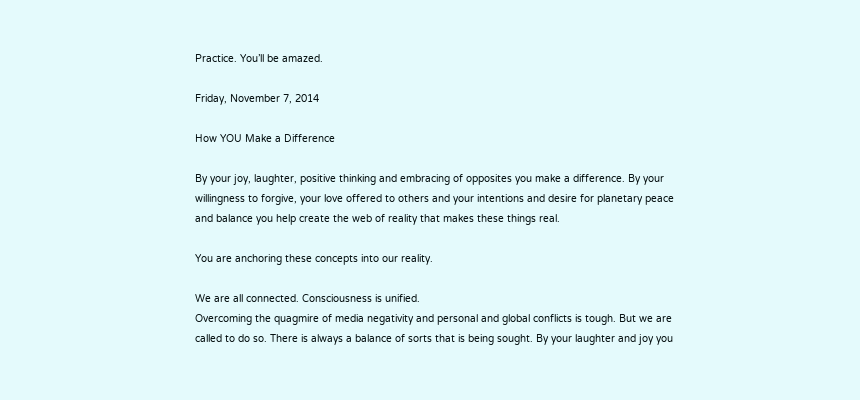Practice. You’ll be amazed.

Friday, November 7, 2014

How YOU Make a Difference

By your joy, laughter, positive thinking and embracing of opposites you make a difference. By your willingness to forgive, your love offered to others and your intentions and desire for planetary peace and balance you help create the web of reality that makes these things real.

You are anchoring these concepts into our reality.

We are all connected. Consciousness is unified.
Overcoming the quagmire of media negativity and personal and global conflicts is tough. But we are called to do so. There is always a balance of sorts that is being sought. By your laughter and joy you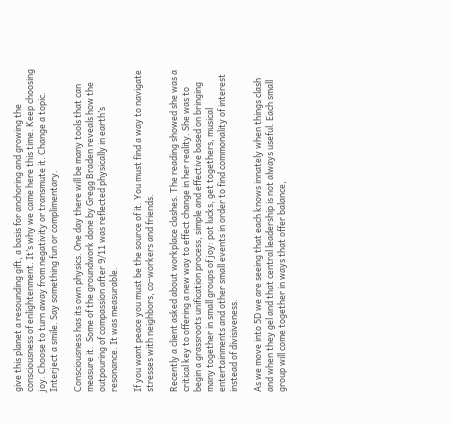give this planet a resounding gift, a basis for anchoring and growing the consciousness of enlightenment. It’s why we came here this time. Keep choosing joy. Choose to turn away from negativity or transmute it. Change a topic. Interject a smile. Say something fun or complimentary.

Consciousness has its own physics. One day there will be many tools that can measure it.  Some of the groundwork done by Gregg Braden reveals how the outpouring of compassion after 9/11 was reflected physically in earth’s resonance. It was measurable.

If you want peace you must be the source of it. You must find a way to navigate stresses with neighbors, co-workers and friends.

Recently a client asked about workplace clashes. The reading showed she was a critical key to offering a new way to effect change in her reality. She was to begin a grassroots unification process, simple and effective based on bringing many together in small groups of joy: pot lucks, get togethers, musical entertainments and other small events in order to find commonality of interest instead of divisiveness.

As we move into 5D we are seeing that each knows innately when things clash and when they gel and that central leadership is not always useful. Each small group will come together in ways that offer balance,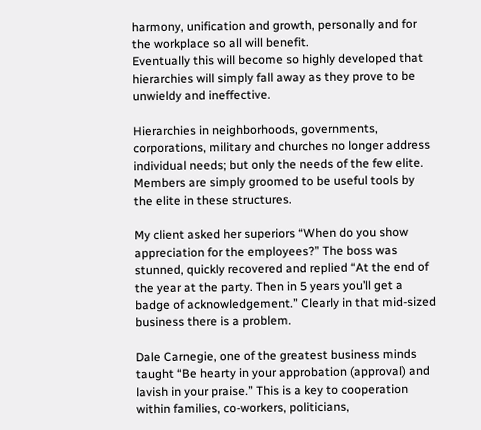harmony, unification and growth, personally and for the workplace so all will benefit.
Eventually this will become so highly developed that hierarchies will simply fall away as they prove to be unwieldy and ineffective.

Hierarchies in neighborhoods, governments, corporations, military and churches no longer address individual needs; but only the needs of the few elite. Members are simply groomed to be useful tools by the elite in these structures.

My client asked her superiors “When do you show appreciation for the employees?” The boss was stunned, quickly recovered and replied “At the end of the year at the party. Then in 5 years you’ll get a badge of acknowledgement.” Clearly in that mid-sized business there is a problem.

Dale Carnegie, one of the greatest business minds taught “Be hearty in your approbation (approval) and lavish in your praise.” This is a key to cooperation within families, co-workers, politicians,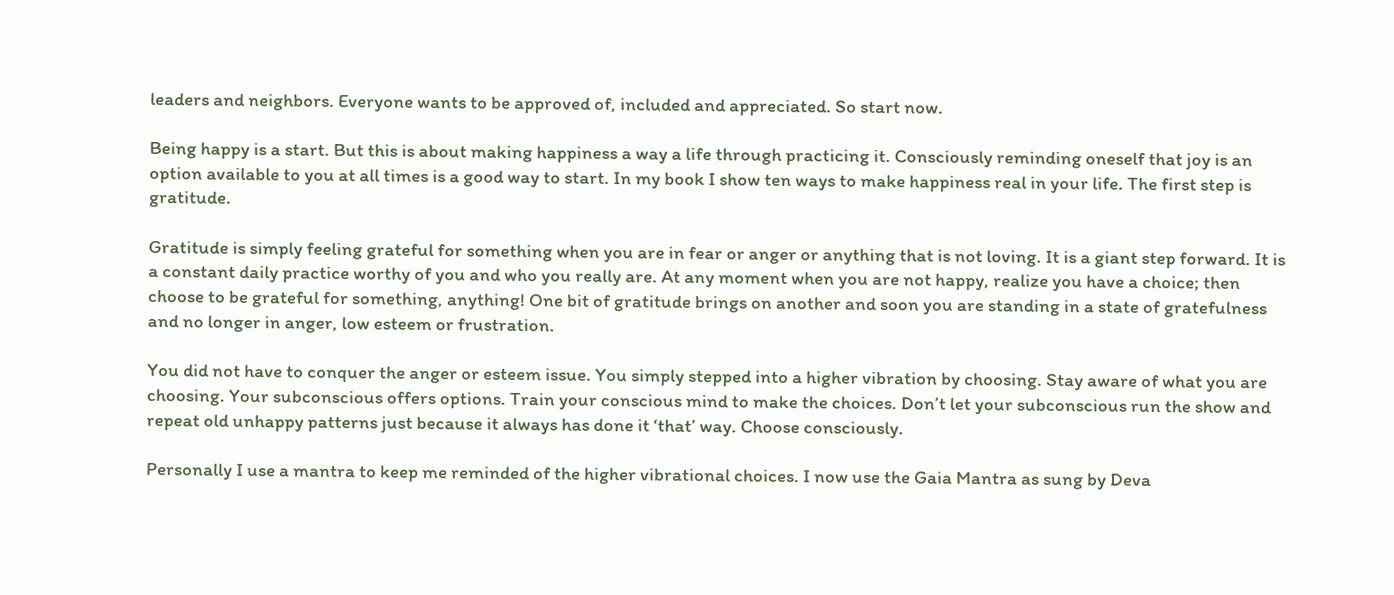leaders and neighbors. Everyone wants to be approved of, included and appreciated. So start now.

Being happy is a start. But this is about making happiness a way a life through practicing it. Consciously reminding oneself that joy is an option available to you at all times is a good way to start. In my book I show ten ways to make happiness real in your life. The first step is gratitude.

Gratitude is simply feeling grateful for something when you are in fear or anger or anything that is not loving. It is a giant step forward. It is a constant daily practice worthy of you and who you really are. At any moment when you are not happy, realize you have a choice; then choose to be grateful for something, anything! One bit of gratitude brings on another and soon you are standing in a state of gratefulness and no longer in anger, low esteem or frustration.

You did not have to conquer the anger or esteem issue. You simply stepped into a higher vibration by choosing. Stay aware of what you are choosing. Your subconscious offers options. Train your conscious mind to make the choices. Don’t let your subconscious run the show and repeat old unhappy patterns just because it always has done it ‘that’ way. Choose consciously.

Personally I use a mantra to keep me reminded of the higher vibrational choices. I now use the Gaia Mantra as sung by Deva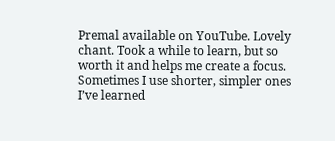Premal available on YouTube. Lovely chant. Took a while to learn, but so worth it and helps me create a focus. Sometimes I use shorter, simpler ones I’ve learned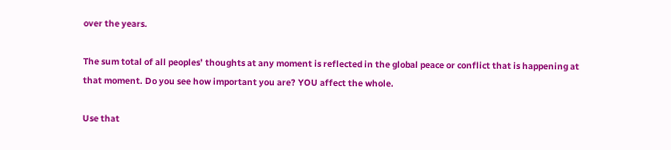over the years.

The sum total of all peoples’ thoughts at any moment is reflected in the global peace or conflict that is happening at that moment. Do you see how important you are? YOU affect the whole.

Use that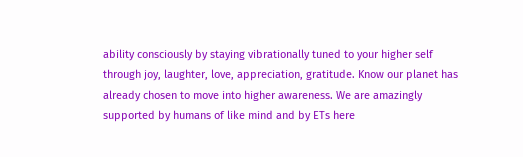ability consciously by staying vibrationally tuned to your higher self through joy, laughter, love, appreciation, gratitude. Know our planet has already chosen to move into higher awareness. We are amazingly supported by humans of like mind and by ETs here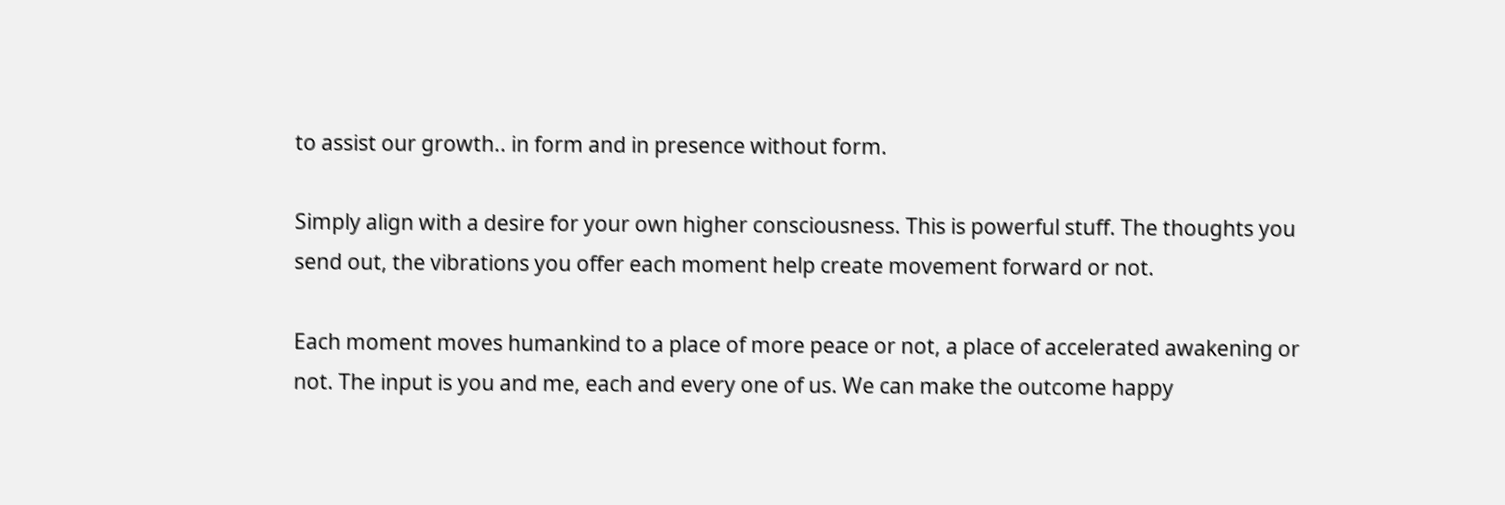to assist our growth.. in form and in presence without form.

Simply align with a desire for your own higher consciousness. This is powerful stuff. The thoughts you send out, the vibrations you offer each moment help create movement forward or not.

Each moment moves humankind to a place of more peace or not, a place of accelerated awakening or not. The input is you and me, each and every one of us. We can make the outcome happy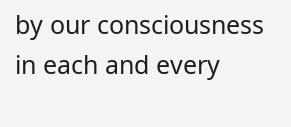by our consciousness in each and every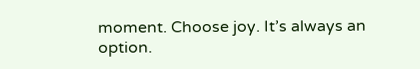moment. Choose joy. It’s always an option.